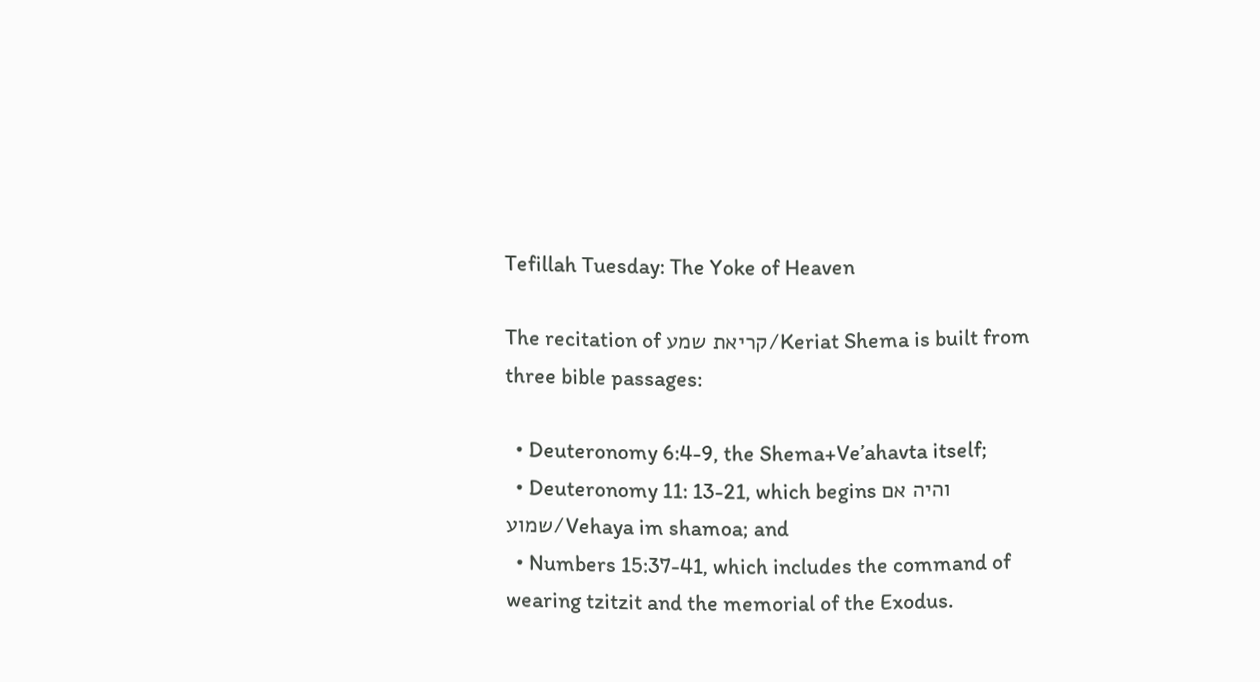Tefillah Tuesday: The Yoke of Heaven

The recitation of קריאת שמע/Keriat Shema is built from three bible passages:

  • Deuteronomy 6:4-9, the Shema+Ve’ahavta itself;
  • Deuteronomy 11: 13-21, which begins והיה אם שמוע/Vehaya im shamoa; and
  • Numbers 15:37-41, which includes the command of wearing tzitzit and the memorial of the Exodus.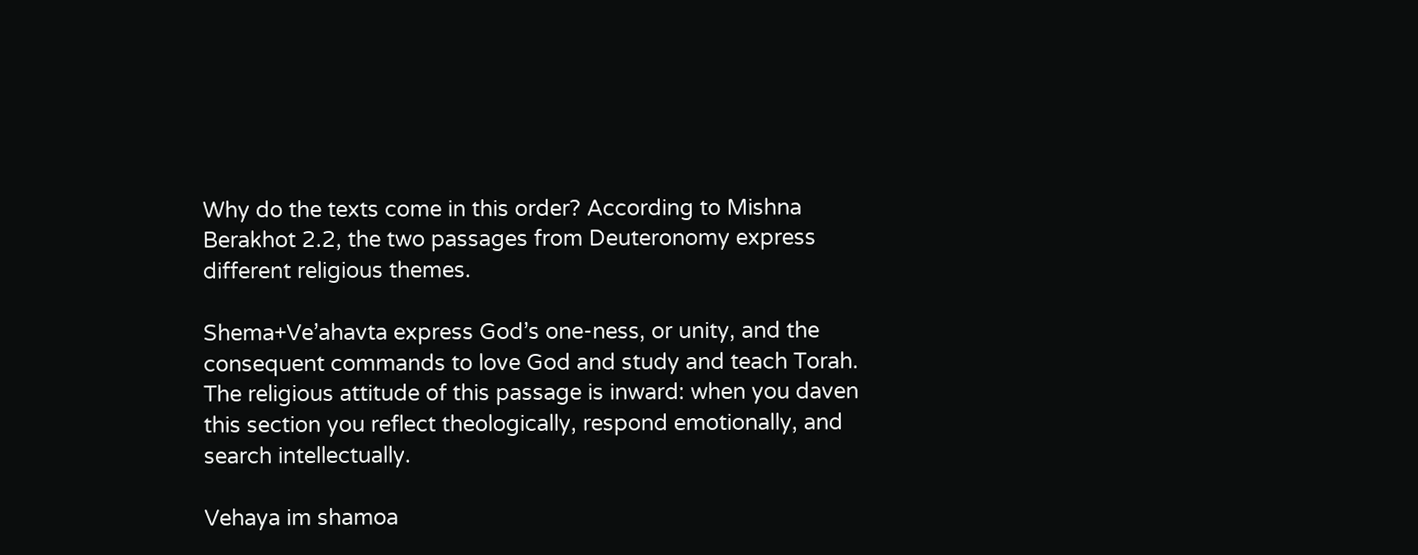Why do the texts come in this order? According to Mishna Berakhot 2.2, the two passages from Deuteronomy express different religious themes.

Shema+Ve’ahavta express God’s one-ness, or unity, and the consequent commands to love God and study and teach Torah. The religious attitude of this passage is inward: when you daven this section you reflect theologically, respond emotionally, and search intellectually.

Vehaya im shamoa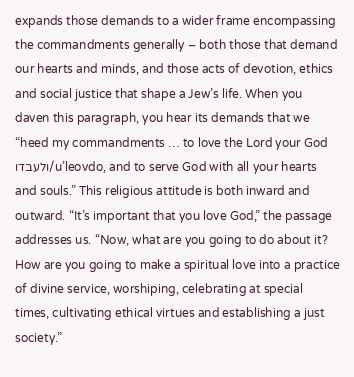expands those demands to a wider frame encompassing the commandments generally – both those that demand our hearts and minds, and those acts of devotion, ethics and social justice that shape a Jew’s life. When you daven this paragraph, you hear its demands that we “heed my commandments … to love the Lord your God ולעבדו/u’leovdo, and to serve God with all your hearts and souls.” This religious attitude is both inward and outward. “It’s important that you love God,” the passage addresses us. “Now, what are you going to do about it? How are you going to make a spiritual love into a practice of divine service, worshiping, celebrating at special times, cultivating ethical virtues and establishing a just society.”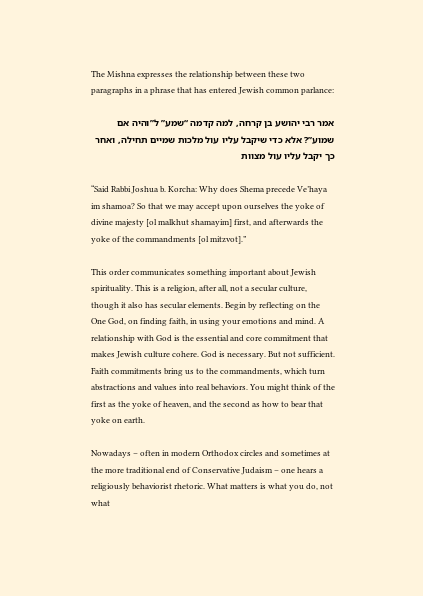The Mishna expresses the relationship between these two paragraphs in a phrase that has entered Jewish common parlance:

אמר רבי יהושע בן קרחה, למה קדמה “שמע” ל”והיה אם שמוע”? אלא כדי שיקבל עליו עול מלכות שמיים תחילה, ואחר כך יקבל עליו עול מצוות

“Said Rabbi Joshua b. Korcha: Why does Shema precede Ve’haya im shamoa? So that we may accept upon ourselves the yoke of divine majesty [ol malkhut shamayim] first, and afterwards the yoke of the commandments [ol mitzvot].”

This order communicates something important about Jewish spirituality. This is a religion, after all, not a secular culture, though it also has secular elements. Begin by reflecting on the One God, on finding faith, in using your emotions and mind. A relationship with God is the essential and core commitment that makes Jewish culture cohere. God is necessary. But not sufficient. Faith commitments bring us to the commandments, which turn abstractions and values into real behaviors. You might think of the first as the yoke of heaven, and the second as how to bear that yoke on earth.

Nowadays – often in modern Orthodox circles and sometimes at the more traditional end of Conservative Judaism – one hears a religiously behaviorist rhetoric. What matters is what you do, not what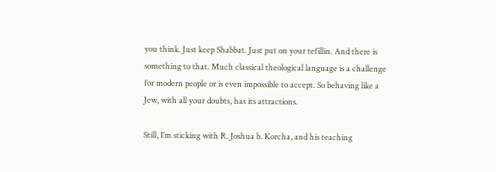you think. Just keep Shabbat. Just put on your tefillin. And there is something to that. Much classical theological language is a challenge for modern people or is even impossible to accept. So behaving like a Jew, with all your doubts, has its attractions.

Still, I’m sticking with R. Joshua b. Korcha, and his teaching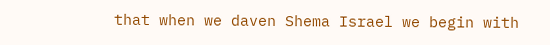that when we daven Shema Israel we begin with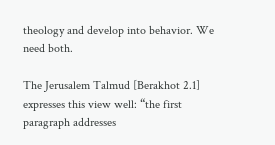theology and develop into behavior. We need both.

The Jerusalem Talmud [Berakhot 2.1] expresses this view well: “the first paragraph addresses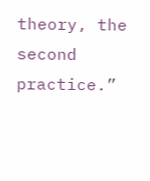theory, the second practice.”